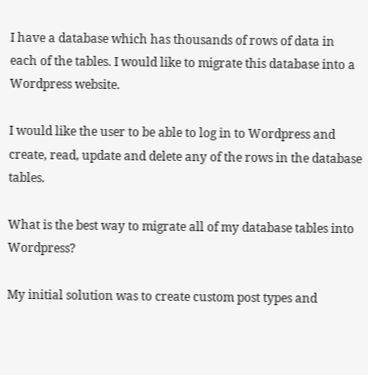I have a database which has thousands of rows of data in each of the tables. I would like to migrate this database into a Wordpress website.

I would like the user to be able to log in to Wordpress and create, read, update and delete any of the rows in the database tables.

What is the best way to migrate all of my database tables into Wordpress?

My initial solution was to create custom post types and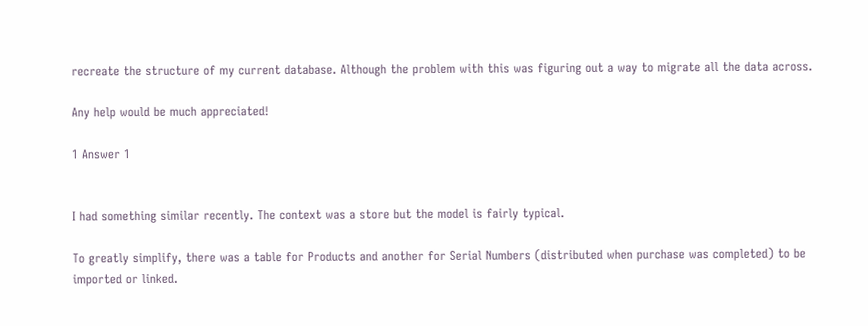recreate the structure of my current database. Although the problem with this was figuring out a way to migrate all the data across.

Any help would be much appreciated!

1 Answer 1


I had something similar recently. The context was a store but the model is fairly typical.

To greatly simplify, there was a table for Products and another for Serial Numbers (distributed when purchase was completed) to be imported or linked.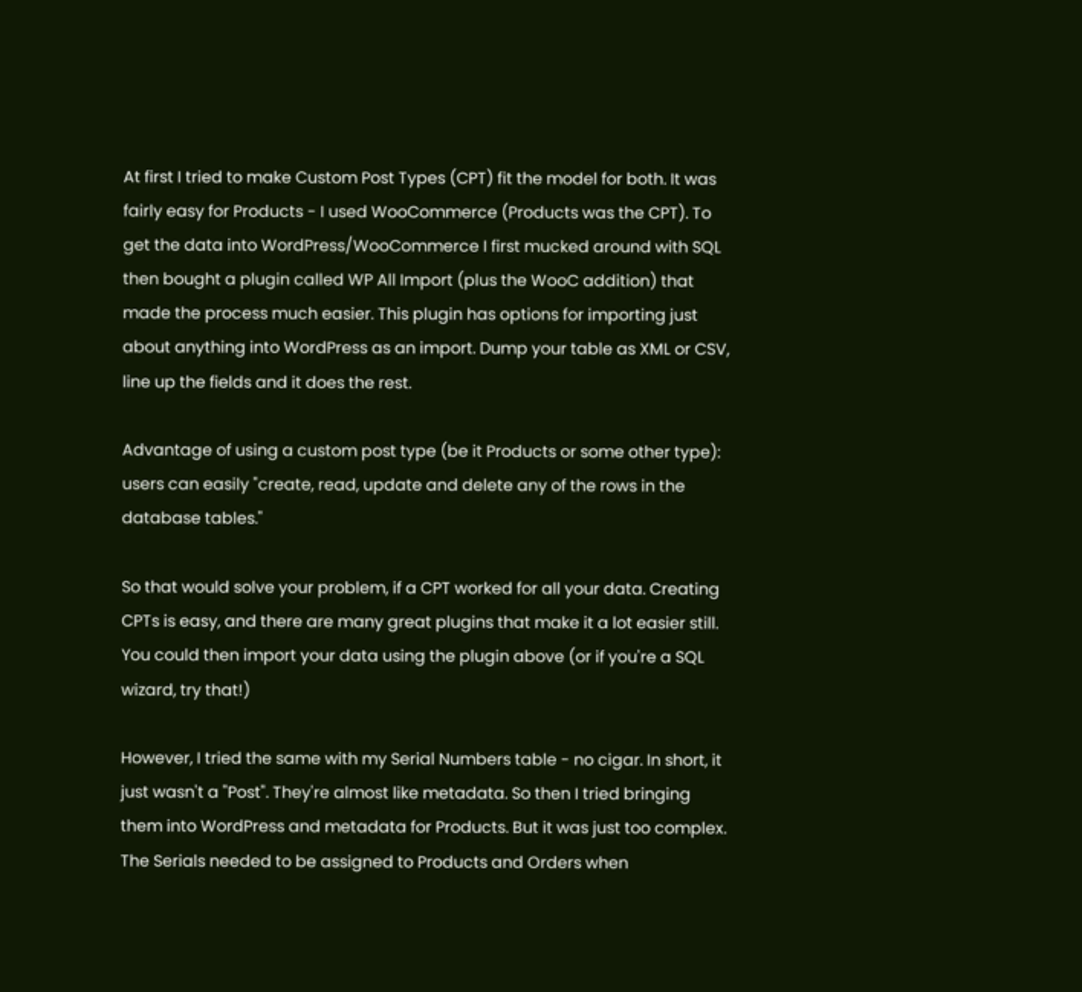At first I tried to make Custom Post Types (CPT) fit the model for both. It was fairly easy for Products - I used WooCommerce (Products was the CPT). To get the data into WordPress/WooCommerce I first mucked around with SQL then bought a plugin called WP All Import (plus the WooC addition) that made the process much easier. This plugin has options for importing just about anything into WordPress as an import. Dump your table as XML or CSV, line up the fields and it does the rest.

Advantage of using a custom post type (be it Products or some other type): users can easily "create, read, update and delete any of the rows in the database tables."

So that would solve your problem, if a CPT worked for all your data. Creating CPTs is easy, and there are many great plugins that make it a lot easier still. You could then import your data using the plugin above (or if you're a SQL wizard, try that!)

However, I tried the same with my Serial Numbers table - no cigar. In short, it just wasn't a "Post". They're almost like metadata. So then I tried bringing them into WordPress and metadata for Products. But it was just too complex. The Serials needed to be assigned to Products and Orders when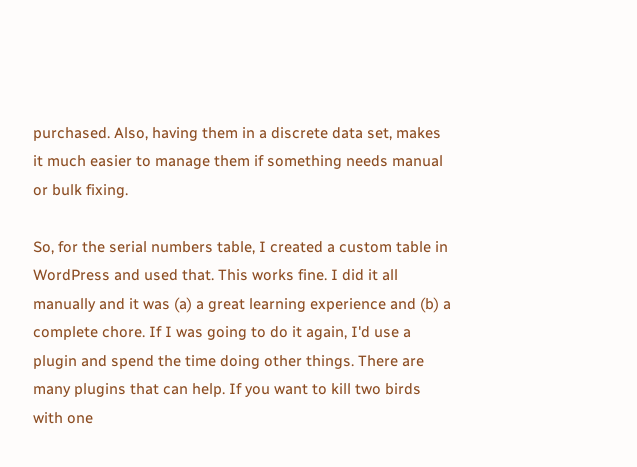purchased. Also, having them in a discrete data set, makes it much easier to manage them if something needs manual or bulk fixing.

So, for the serial numbers table, I created a custom table in WordPress and used that. This works fine. I did it all manually and it was (a) a great learning experience and (b) a complete chore. If I was going to do it again, I'd use a plugin and spend the time doing other things. There are many plugins that can help. If you want to kill two birds with one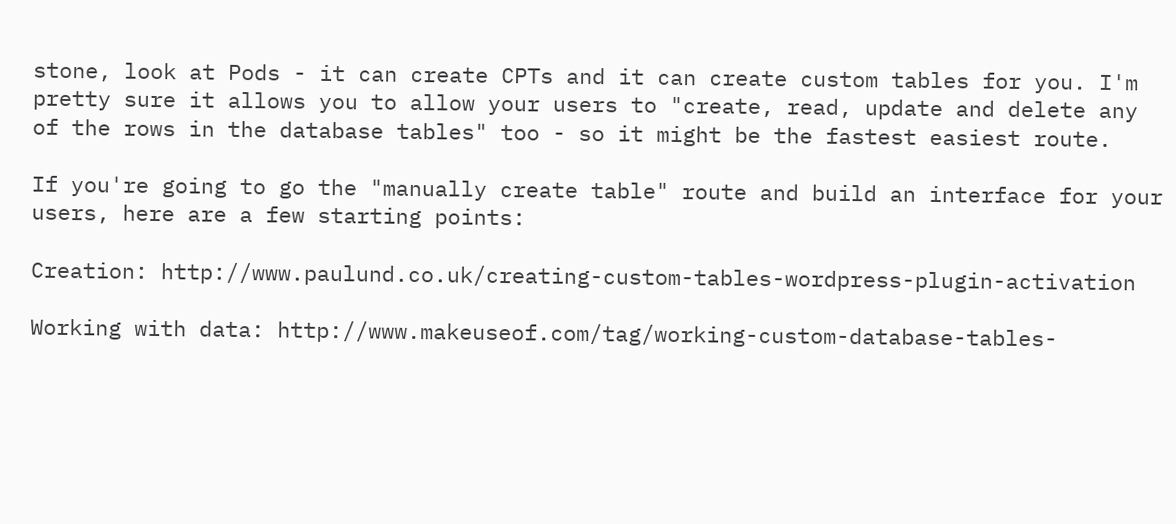stone, look at Pods - it can create CPTs and it can create custom tables for you. I'm pretty sure it allows you to allow your users to "create, read, update and delete any of the rows in the database tables" too - so it might be the fastest easiest route.

If you're going to go the "manually create table" route and build an interface for your users, here are a few starting points:

Creation: http://www.paulund.co.uk/creating-custom-tables-wordpress-plugin-activation

Working with data: http://www.makeuseof.com/tag/working-custom-database-tables-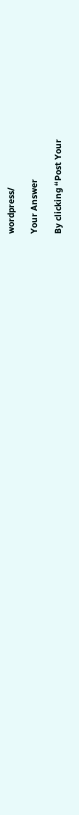wordpress/

Your Answer

By clicking “Post Your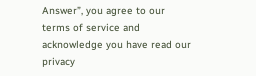Answer”, you agree to our terms of service and acknowledge you have read our privacy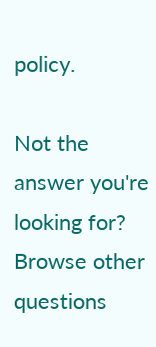policy.

Not the answer you're looking for? Browse other questions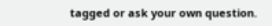tagged or ask your own question.